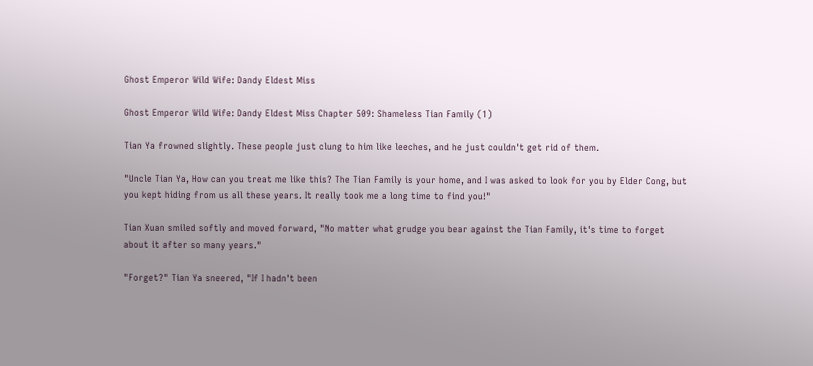Ghost Emperor Wild Wife: Dandy Eldest Miss

Ghost Emperor Wild Wife: Dandy Eldest Miss Chapter 509: Shameless Tian Family (1)

Tian Ya frowned slightly. These people just clung to him like leeches, and he just couldn't get rid of them.

"Uncle Tian Ya, How can you treat me like this? The Tian Family is your home, and I was asked to look for you by Elder Cong, but you kept hiding from us all these years. It really took me a long time to find you!"

Tian Xuan smiled softly and moved forward, "No matter what grudge you bear against the Tian Family, it's time to forget about it after so many years."

"Forget?" Tian Ya sneered, "If I hadn't been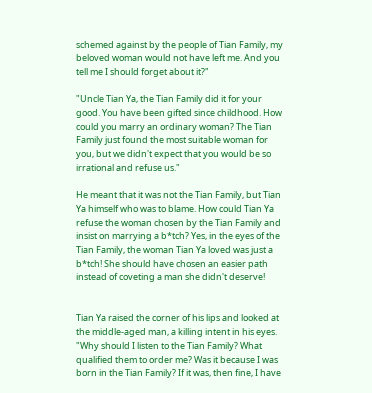schemed against by the people of Tian Family, my beloved woman would not have left me. And you tell me I should forget about it?"

"Uncle Tian Ya, the Tian Family did it for your good. You have been gifted since childhood. How could you marry an ordinary woman? The Tian Family just found the most suitable woman for you, but we didn't expect that you would be so irrational and refuse us."

He meant that it was not the Tian Family, but Tian Ya himself who was to blame. How could Tian Ya refuse the woman chosen by the Tian Family and insist on marrying a b*tch? Yes, in the eyes of the Tian Family, the woman Tian Ya loved was just a b*tch! She should have chosen an easier path instead of coveting a man she didn't deserve!


Tian Ya raised the corner of his lips and looked at the middle-aged man, a killing intent in his eyes. "Why should I listen to the Tian Family? What qualified them to order me? Was it because I was born in the Tian Family? If it was, then fine, I have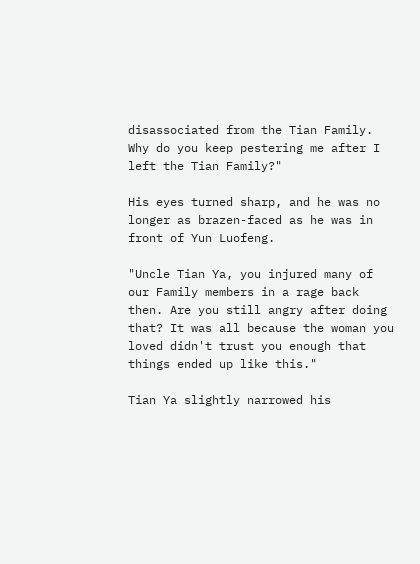disassociated from the Tian Family. Why do you keep pestering me after I left the Tian Family?"

His eyes turned sharp, and he was no longer as brazen-faced as he was in front of Yun Luofeng.

"Uncle Tian Ya, you injured many of our Family members in a rage back then. Are you still angry after doing that? It was all because the woman you loved didn't trust you enough that things ended up like this."

Tian Ya slightly narrowed his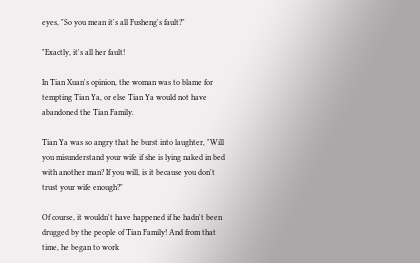eyes, "So you mean it's all Fusheng's fault?"

"Exactly, it's all her fault!

In Tian Xuan's opinion, the woman was to blame for tempting Tian Ya, or else Tian Ya would not have abandoned the Tian Family.

Tian Ya was so angry that he burst into laughter, "Will you misunderstand your wife if she is lying naked in bed with another man? If you will, is it because you don't trust your wife enough?"

Of course, it wouldn't have happened if he hadn't been drugged by the people of Tian Family! And from that time, he began to work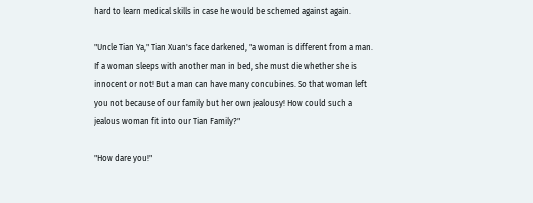hard to learn medical skills in case he would be schemed against again.

"Uncle Tian Ya," Tian Xuan's face darkened, "a woman is different from a man. If a woman sleeps with another man in bed, she must die whether she is innocent or not! But a man can have many concubines. So that woman left you not because of our family but her own jealousy! How could such a jealous woman fit into our Tian Family?"

"How dare you!"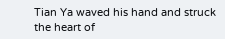Tian Ya waved his hand and struck the heart of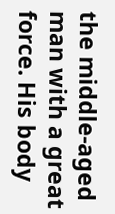the middle-aged man with a great force. His body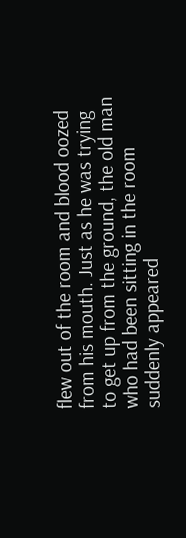flew out of the room and blood oozed from his mouth. Just as he was trying to get up from the ground, the old man who had been sitting in the room suddenly appeared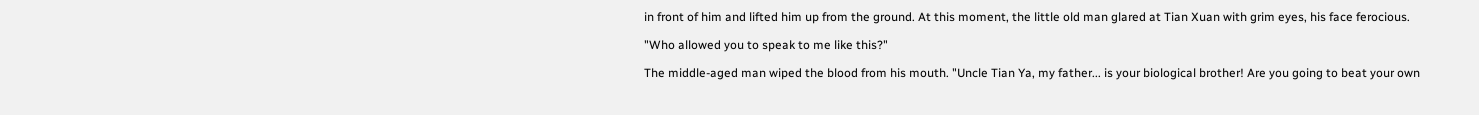in front of him and lifted him up from the ground. At this moment, the little old man glared at Tian Xuan with grim eyes, his face ferocious.

"Who allowed you to speak to me like this?"

The middle-aged man wiped the blood from his mouth. "Uncle Tian Ya, my father... is your biological brother! Are you going to beat your own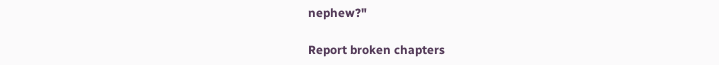nephew?"

Report broken chapters